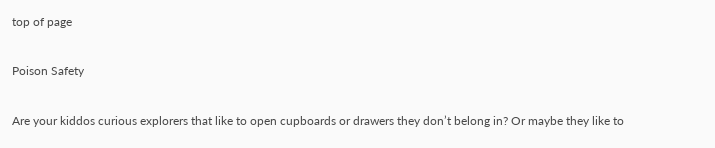top of page

Poison Safety

Are your kiddos curious explorers that like to open cupboards or drawers they don’t belong in? Or maybe they like to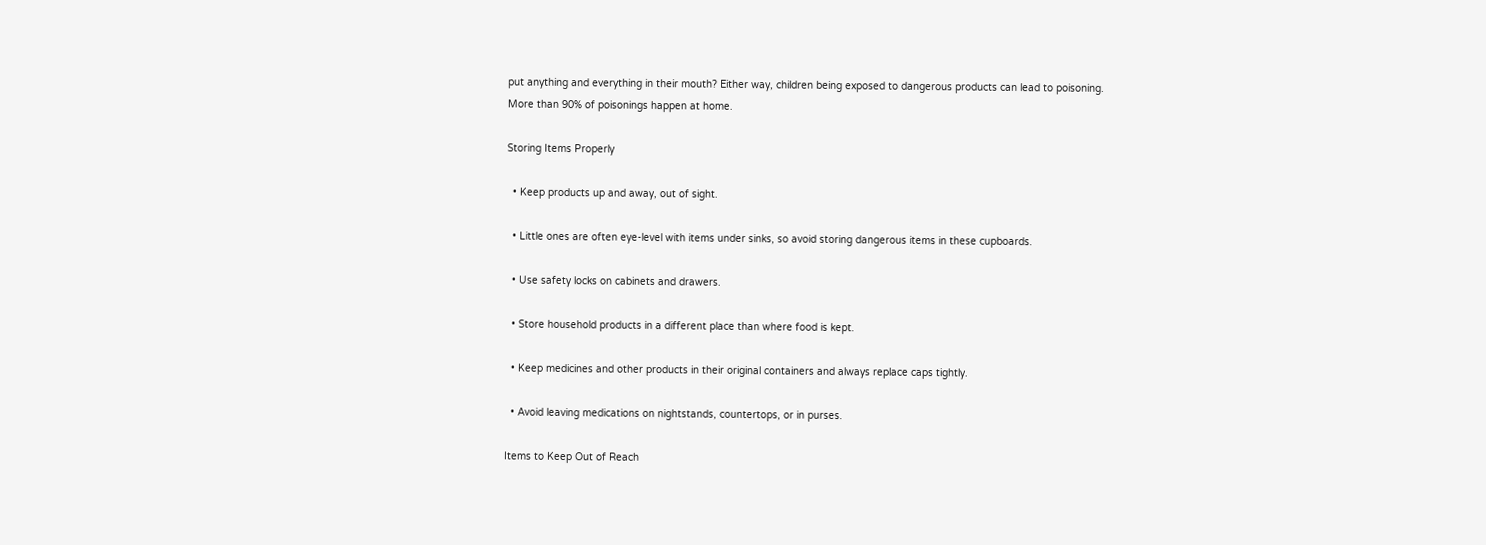put anything and everything in their mouth? Either way, children being exposed to dangerous products can lead to poisoning.
More than 90% of poisonings happen at home.

Storing Items Properly

  • Keep products up and away, out of sight.

  • Little ones are often eye-level with items under sinks, so avoid storing dangerous items in these cupboards.

  • Use safety locks on cabinets and drawers.

  • Store household products in a different place than where food is kept.

  • Keep medicines and other products in their original containers and always replace caps tightly.

  • Avoid leaving medications on nightstands, countertops, or in purses.

Items to Keep Out of Reach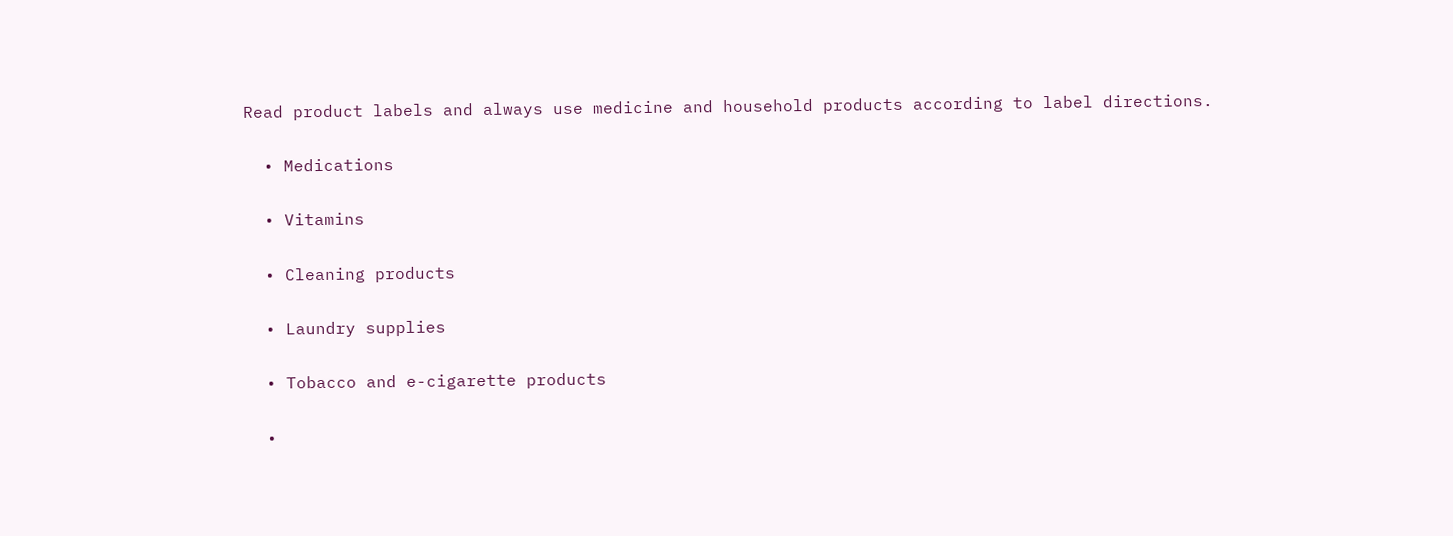Read product labels and always use medicine and household products according to label directions.

  • Medications

  • Vitamins

  • Cleaning products

  • Laundry supplies

  • Tobacco and e-cigarette products

  •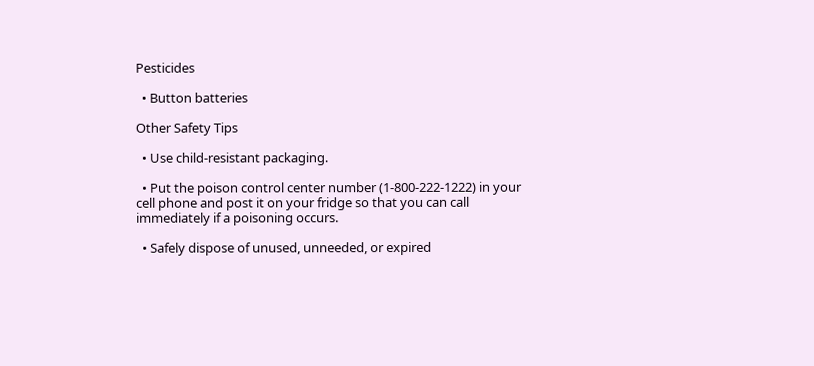Pesticides

  • Button batteries

Other Safety Tips

  • Use child-resistant packaging.

  • Put the poison control center number (1-800-222-1222) in your cell phone and post it on your fridge so that you can call immediately if a poisoning occurs.

  • Safely dispose of unused, unneeded, or expired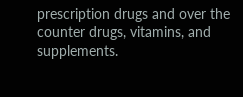prescription drugs and over the counter drugs, vitamins, and supplements.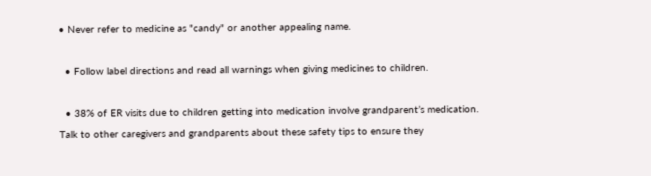• Never refer to medicine as "candy" or another appealing name.

  • Follow label directions and read all warnings when giving medicines to children.

  • 38% of ER visits due to children getting into medication involve grandparent’s medication. Talk to other caregivers and grandparents about these safety tips to ensure they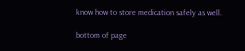know how to store medication safely as well.

bottom of page